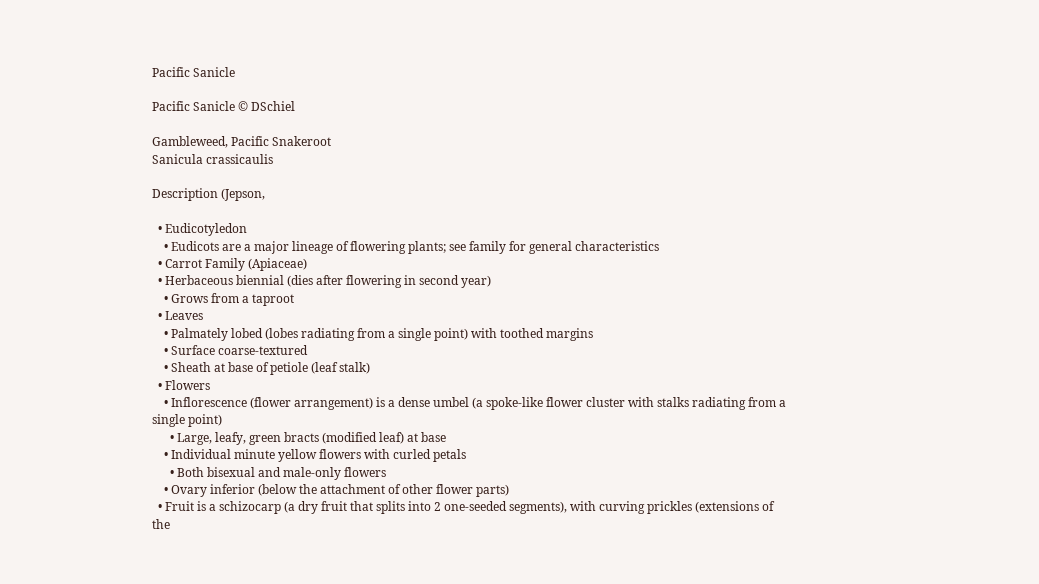Pacific Sanicle

Pacific Sanicle © DSchiel

Gambleweed, Pacific Snakeroot
Sanicula crassicaulis

Description (Jepson,

  • Eudicotyledon
    • Eudicots are a major lineage of flowering plants; see family for general characteristics
  • Carrot Family (Apiaceae)
  • Herbaceous biennial (dies after flowering in second year)
    • Grows from a taproot
  • Leaves
    • Palmately lobed (lobes radiating from a single point) with toothed margins
    • Surface coarse-textured
    • Sheath at base of petiole (leaf stalk)
  • Flowers
    • Inflorescence (flower arrangement) is a dense umbel (a spoke-like flower cluster with stalks radiating from a single point)
      • Large, leafy, green bracts (modified leaf) at base
    • Individual minute yellow flowers with curled petals
      • Both bisexual and male-only flowers
    • Ovary inferior (below the attachment of other flower parts)
  • Fruit is a schizocarp (a dry fruit that splits into 2 one-seeded segments), with curving prickles (extensions of the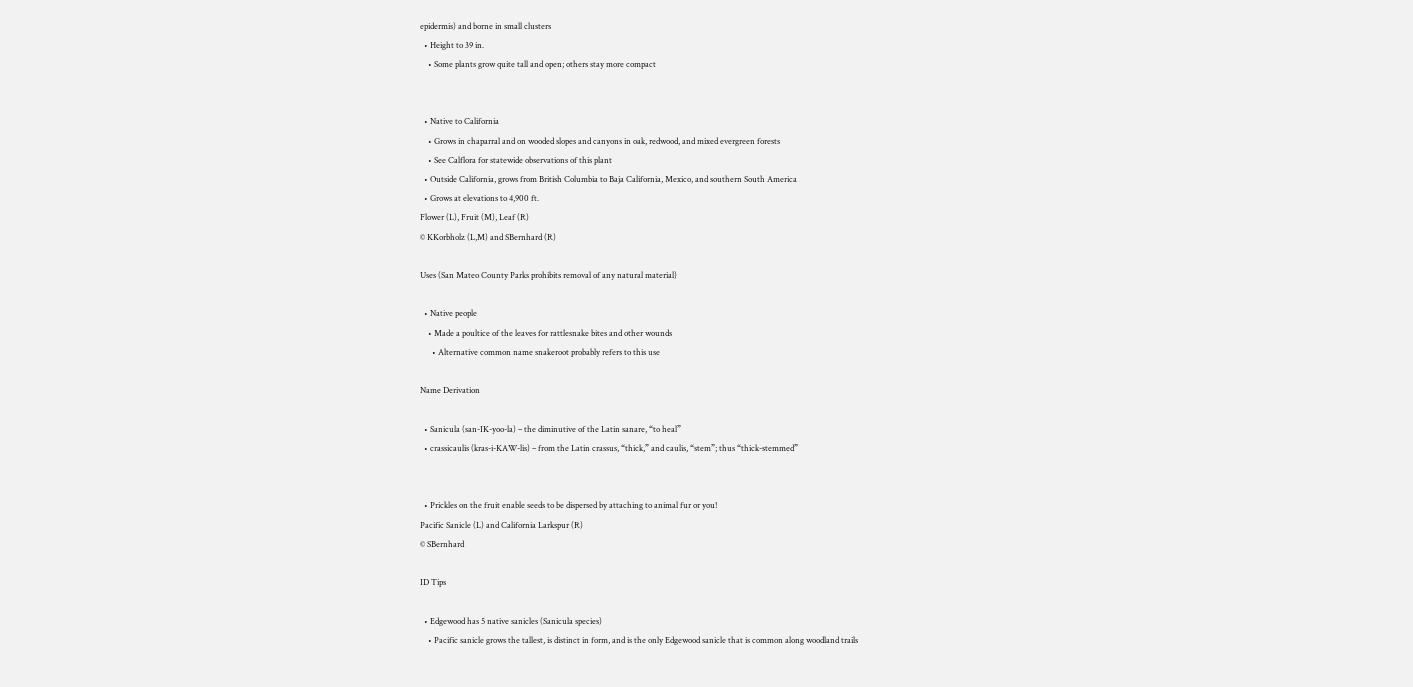epidermis) and borne in small clusters
  • Height to 39 in.
    • Some plants grow quite tall and open; others stay more compact


  • Native to California
    • Grows in chaparral and on wooded slopes and canyons in oak, redwood, and mixed evergreen forests
    • See Calflora for statewide observations of this plant
  • Outside California, grows from British Columbia to Baja California, Mexico, and southern South America
  • Grows at elevations to 4,900 ft.
Flower (L), Fruit (M), Leaf (R)
© KKorbholz (L,M) and SBernhard (R)

Uses (San Mateo County Parks prohibits removal of any natural material)

  • Native people
    • Made a poultice of the leaves for rattlesnake bites and other wounds
      • Alternative common name snakeroot probably refers to this use

Name Derivation

  • Sanicula (san-IK-yoo-la) – the diminutive of the Latin sanare, “to heal”
  • crassicaulis (kras-i-KAW-lis) – from the Latin crassus, “thick,” and caulis, “stem”; thus “thick-stemmed”


  • Prickles on the fruit enable seeds to be dispersed by attaching to animal fur or you!
Pacific Sanicle (L) and California Larkspur (R)
© SBernhard

ID Tips

  • Edgewood has 5 native sanicles (Sanicula species)
    • Pacific sanicle grows the tallest, is distinct in form, and is the only Edgewood sanicle that is common along woodland trails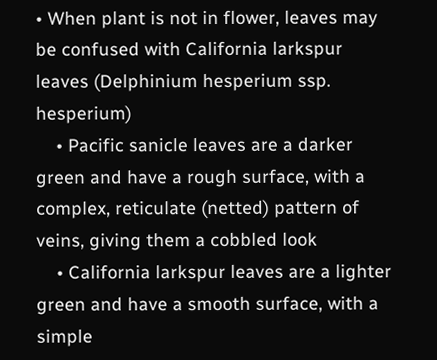• When plant is not in flower, leaves may be confused with California larkspur leaves (Delphinium hesperium ssp. hesperium)
    • Pacific sanicle leaves are a darker green and have a rough surface, with a complex, reticulate (netted) pattern of veins, giving them a cobbled look
    • California larkspur leaves are a lighter green and have a smooth surface, with a simple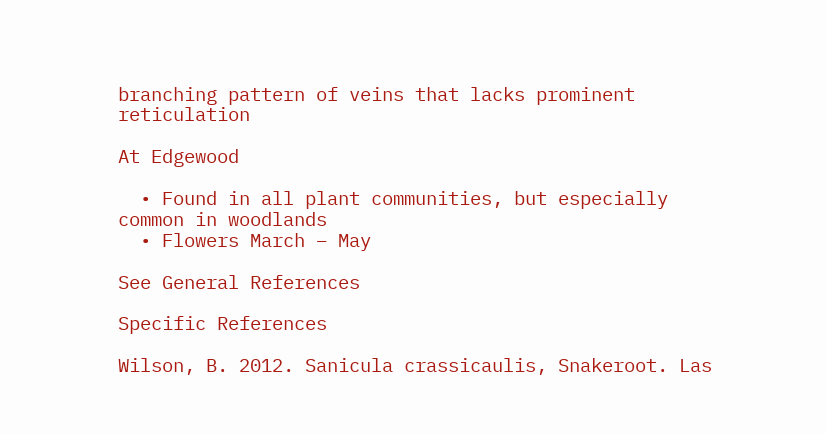branching pattern of veins that lacks prominent reticulation

At Edgewood

  • Found in all plant communities, but especially common in woodlands
  • Flowers March – May

See General References

Specific References

Wilson, B. 2012. Sanicula crassicaulis, Snakeroot. Las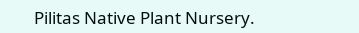Pilitas Native Plant Nursery.